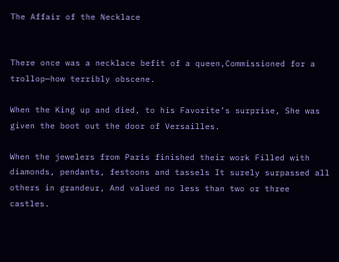The Affair of the Necklace


There once was a necklace befit of a queen,Commissioned for a trollop—how terribly obscene.

When the King up and died, to his Favorite’s surprise, She was given the boot out the door of Versailles.

When the jewelers from Paris finished their work Filled with diamonds, pendants, festoons and tassels It surely surpassed all others in grandeur, And valued no less than two or three castles.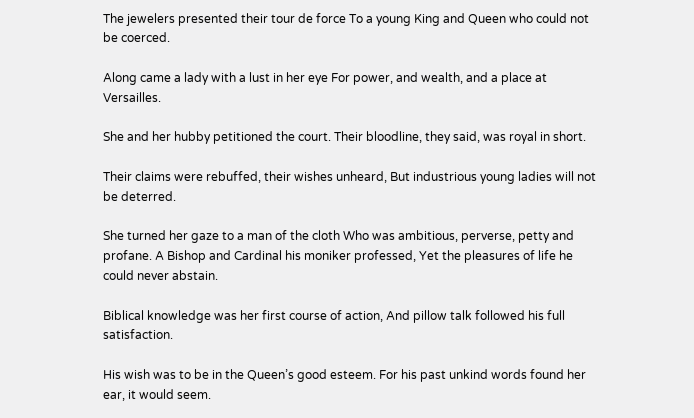The jewelers presented their tour de force To a young King and Queen who could not be coerced.

Along came a lady with a lust in her eye For power, and wealth, and a place at Versailles.

She and her hubby petitioned the court. Their bloodline, they said, was royal in short.

Their claims were rebuffed, their wishes unheard, But industrious young ladies will not be deterred.

She turned her gaze to a man of the cloth Who was ambitious, perverse, petty and profane. A Bishop and Cardinal his moniker professed, Yet the pleasures of life he could never abstain.

Biblical knowledge was her first course of action, And pillow talk followed his full satisfaction.

His wish was to be in the Queen’s good esteem. For his past unkind words found her ear, it would seem.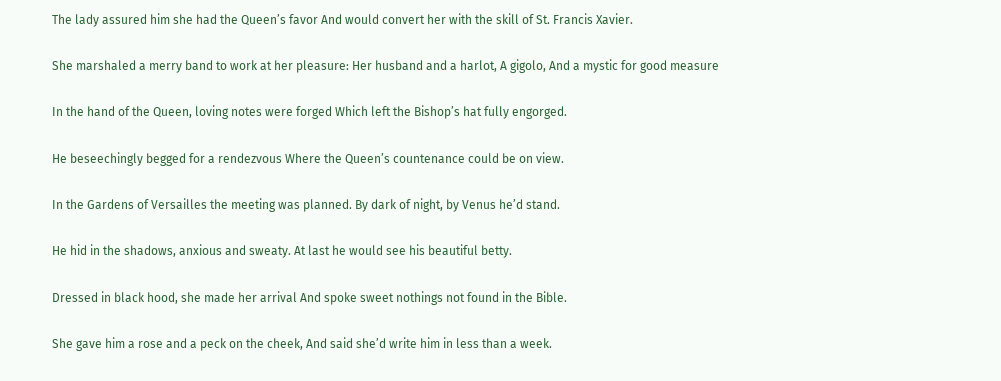The lady assured him she had the Queen’s favor And would convert her with the skill of St. Francis Xavier.

She marshaled a merry band to work at her pleasure: Her husband and a harlot, A gigolo, And a mystic for good measure

In the hand of the Queen, loving notes were forged Which left the Bishop’s hat fully engorged.

He beseechingly begged for a rendezvous Where the Queen’s countenance could be on view.

In the Gardens of Versailles the meeting was planned. By dark of night, by Venus he’d stand.

He hid in the shadows, anxious and sweaty. At last he would see his beautiful betty.

Dressed in black hood, she made her arrival And spoke sweet nothings not found in the Bible.

She gave him a rose and a peck on the cheek, And said she’d write him in less than a week.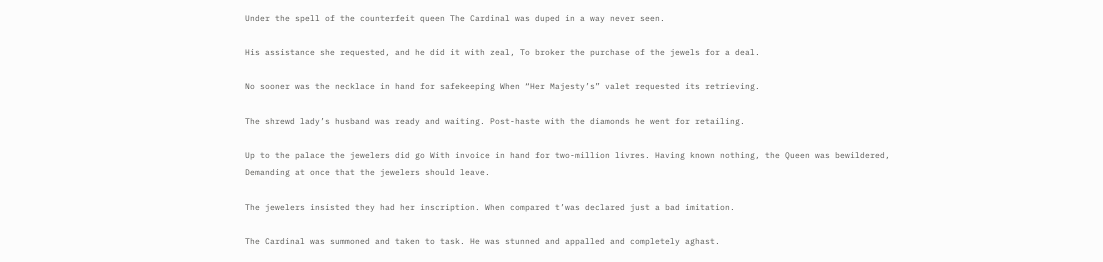Under the spell of the counterfeit queen The Cardinal was duped in a way never seen.

His assistance she requested, and he did it with zeal, To broker the purchase of the jewels for a deal.

No sooner was the necklace in hand for safekeeping When “Her Majesty’s” valet requested its retrieving.

The shrewd lady’s husband was ready and waiting. Post-haste with the diamonds he went for retailing.

Up to the palace the jewelers did go With invoice in hand for two-million livres. Having known nothing, the Queen was bewildered, Demanding at once that the jewelers should leave.

The jewelers insisted they had her inscription. When compared t’was declared just a bad imitation.

The Cardinal was summoned and taken to task. He was stunned and appalled and completely aghast.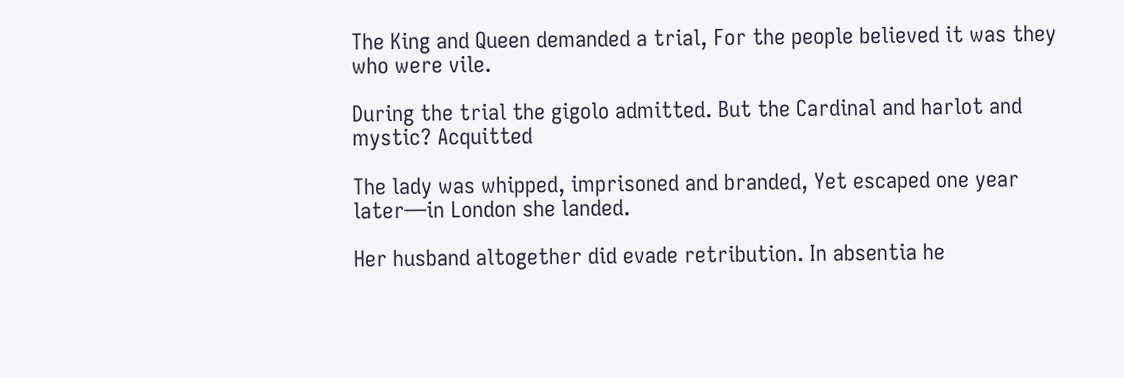The King and Queen demanded a trial, For the people believed it was they who were vile.

During the trial the gigolo admitted. But the Cardinal and harlot and mystic? Acquitted

The lady was whipped, imprisoned and branded, Yet escaped one year later—in London she landed.

Her husband altogether did evade retribution. In absentia he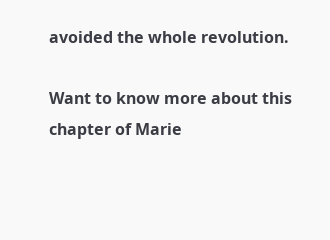avoided the whole revolution.

Want to know more about this chapter of Marie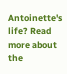Antoinette's life? Read more about the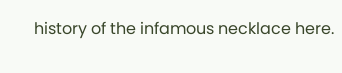history of the infamous necklace here.